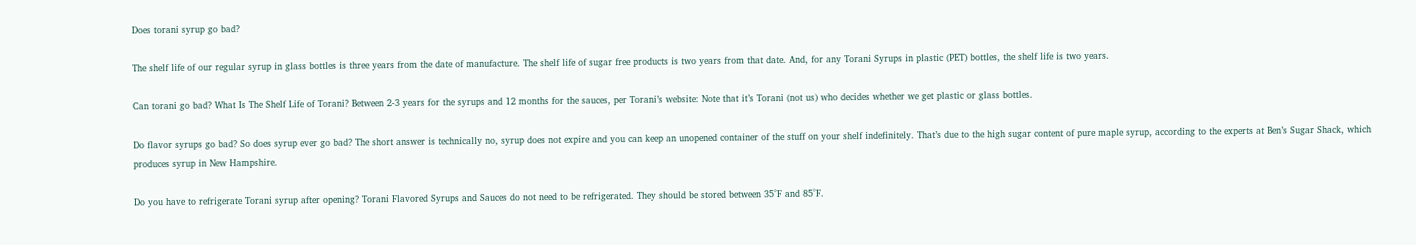Does torani syrup go bad?

The shelf life of our regular syrup in glass bottles is three years from the date of manufacture. The shelf life of sugar free products is two years from that date. And, for any Torani Syrups in plastic (PET) bottles, the shelf life is two years.

Can torani go bad? What Is The Shelf Life of Torani? Between 2-3 years for the syrups and 12 months for the sauces, per Torani’s website: Note that it’s Torani (not us) who decides whether we get plastic or glass bottles.

Do flavor syrups go bad? So does syrup ever go bad? The short answer is technically no, syrup does not expire and you can keep an unopened container of the stuff on your shelf indefinitely. That’s due to the high sugar content of pure maple syrup, according to the experts at Ben’s Sugar Shack, which produces syrup in New Hampshire.

Do you have to refrigerate Torani syrup after opening? Torani Flavored Syrups and Sauces do not need to be refrigerated. They should be stored between 35°F and 85°F.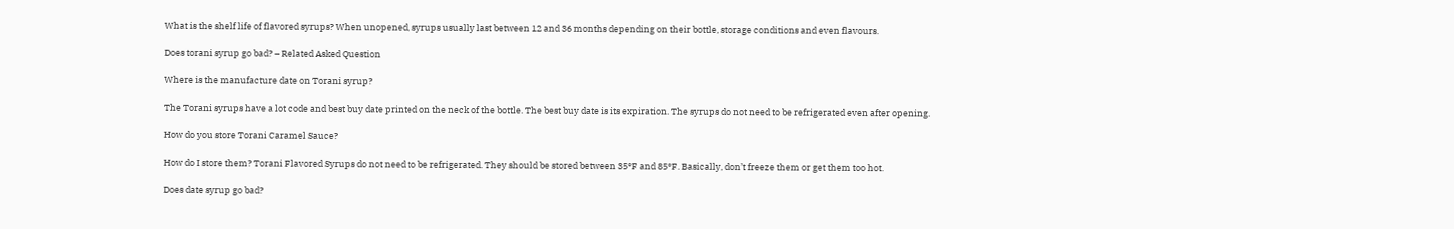What is the shelf life of flavored syrups? When unopened, syrups usually last between 12 and 36 months depending on their bottle, storage conditions and even flavours.

Does torani syrup go bad? – Related Asked Question

Where is the manufacture date on Torani syrup?

The Torani syrups have a lot code and best buy date printed on the neck of the bottle. The best buy date is its expiration. The syrups do not need to be refrigerated even after opening.

How do you store Torani Caramel Sauce?

How do I store them? Torani Flavored Syrups do not need to be refrigerated. They should be stored between 35°F and 85°F. Basically, don’t freeze them or get them too hot.

Does date syrup go bad?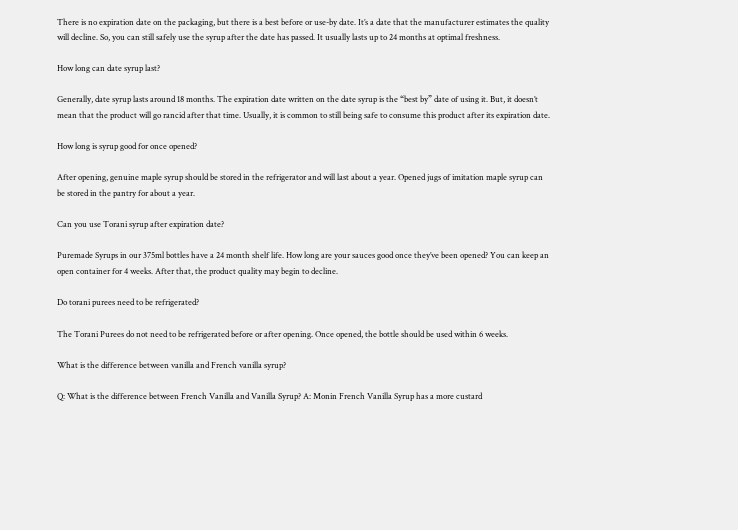There is no expiration date on the packaging, but there is a best before or use-by date. It’s a date that the manufacturer estimates the quality will decline. So, you can still safely use the syrup after the date has passed. It usually lasts up to 24 months at optimal freshness.

How long can date syrup last?

Generally, date syrup lasts around 18 months. The expiration date written on the date syrup is the “best by” date of using it. But, it doesn’t mean that the product will go rancid after that time. Usually, it is common to still being safe to consume this product after its expiration date.

How long is syrup good for once opened?

After opening, genuine maple syrup should be stored in the refrigerator and will last about a year. Opened jugs of imitation maple syrup can be stored in the pantry for about a year.

Can you use Torani syrup after expiration date?

Puremade Syrups in our 375ml bottles have a 24 month shelf life. How long are your sauces good once they’ve been opened? You can keep an open container for 4 weeks. After that, the product quality may begin to decline.

Do torani purees need to be refrigerated?

The Torani Purees do not need to be refrigerated before or after opening. Once opened, the bottle should be used within 6 weeks.

What is the difference between vanilla and French vanilla syrup?

Q: What is the difference between French Vanilla and Vanilla Syrup? A: Monin French Vanilla Syrup has a more custard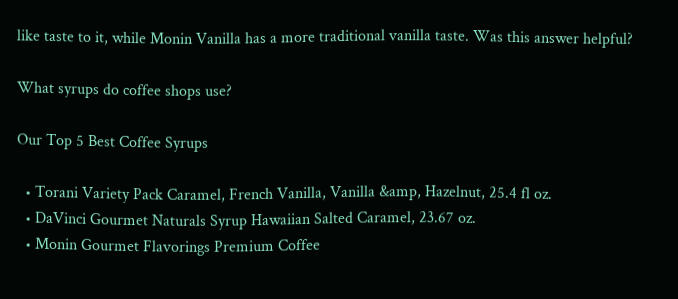like taste to it, while Monin Vanilla has a more traditional vanilla taste. Was this answer helpful?

What syrups do coffee shops use?

Our Top 5 Best Coffee Syrups

  • Torani Variety Pack Caramel, French Vanilla, Vanilla &amp, Hazelnut, 25.4 fl oz.
  • DaVinci Gourmet Naturals Syrup Hawaiian Salted Caramel, 23.67 oz.
  • Monin Gourmet Flavorings Premium Coffee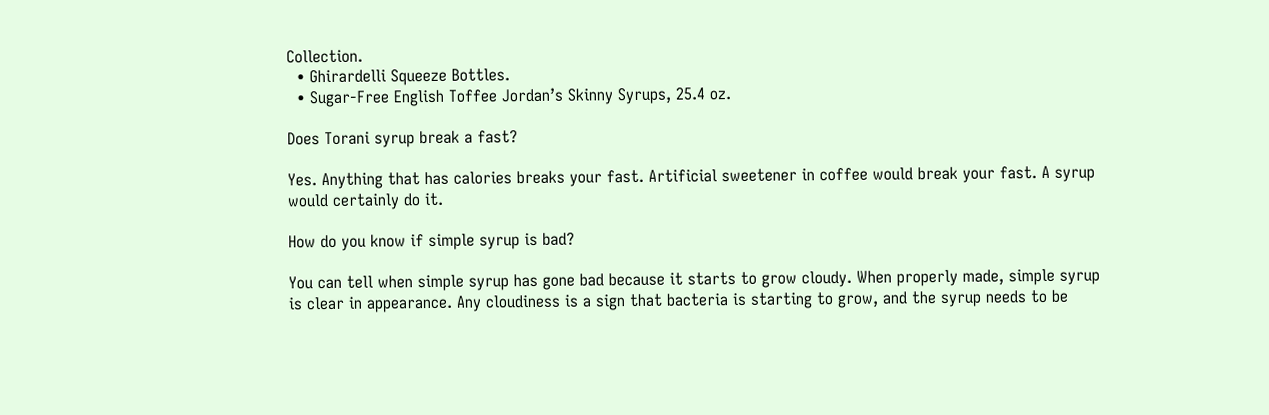Collection.
  • Ghirardelli Squeeze Bottles.
  • Sugar-Free English Toffee Jordan’s Skinny Syrups, 25.4 oz.

Does Torani syrup break a fast?

Yes. Anything that has calories breaks your fast. Artificial sweetener in coffee would break your fast. A syrup would certainly do it.

How do you know if simple syrup is bad?

You can tell when simple syrup has gone bad because it starts to grow cloudy. When properly made, simple syrup is clear in appearance. Any cloudiness is a sign that bacteria is starting to grow, and the syrup needs to be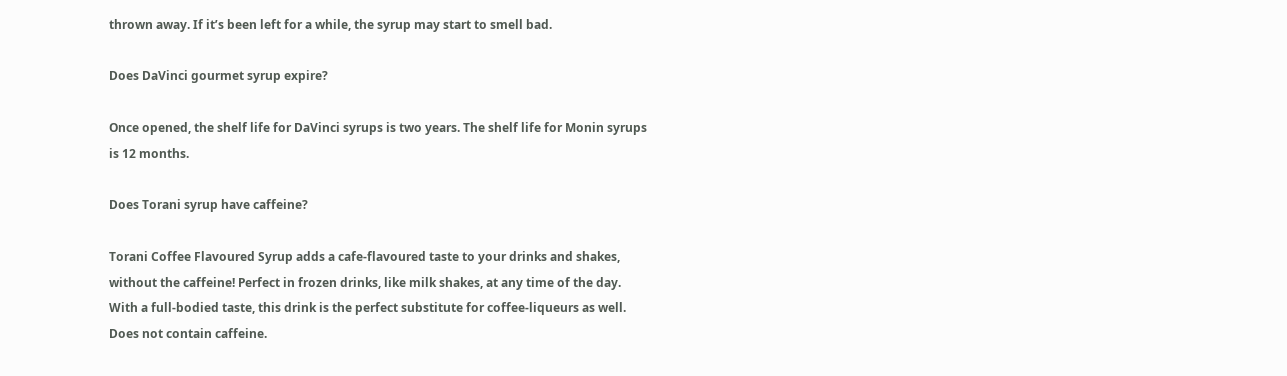thrown away. If it’s been left for a while, the syrup may start to smell bad.

Does DaVinci gourmet syrup expire?

Once opened, the shelf life for DaVinci syrups is two years. The shelf life for Monin syrups is 12 months.

Does Torani syrup have caffeine?

Torani Coffee Flavoured Syrup adds a cafe-flavoured taste to your drinks and shakes, without the caffeine! Perfect in frozen drinks, like milk shakes, at any time of the day. With a full-bodied taste, this drink is the perfect substitute for coffee-liqueurs as well. Does not contain caffeine.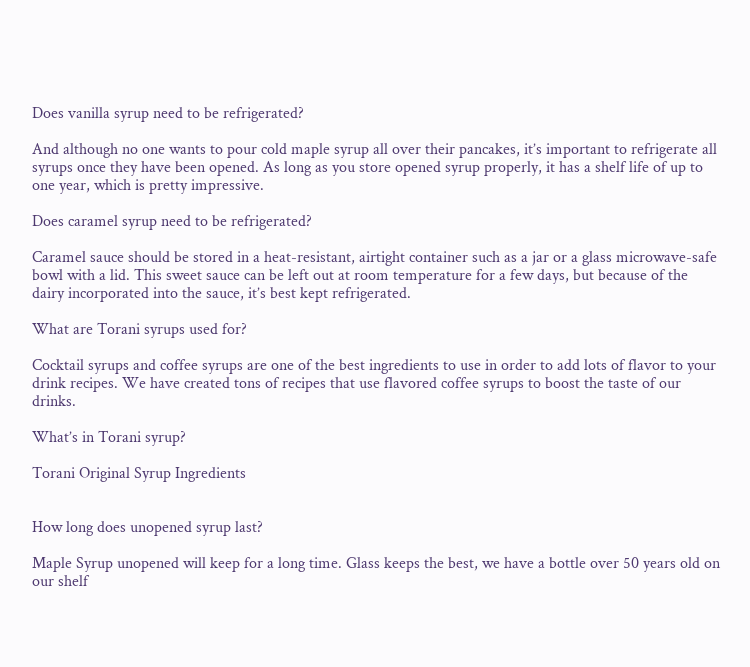Does vanilla syrup need to be refrigerated?

And although no one wants to pour cold maple syrup all over their pancakes, it’s important to refrigerate all syrups once they have been opened. As long as you store opened syrup properly, it has a shelf life of up to one year, which is pretty impressive.

Does caramel syrup need to be refrigerated?

Caramel sauce should be stored in a heat-resistant, airtight container such as a jar or a glass microwave-safe bowl with a lid. This sweet sauce can be left out at room temperature for a few days, but because of the dairy incorporated into the sauce, it’s best kept refrigerated.

What are Torani syrups used for?

Cocktail syrups and coffee syrups are one of the best ingredients to use in order to add lots of flavor to your drink recipes. We have created tons of recipes that use flavored coffee syrups to boost the taste of our drinks.

What’s in Torani syrup?

Torani Original Syrup Ingredients


How long does unopened syrup last?

Maple Syrup unopened will keep for a long time. Glass keeps the best, we have a bottle over 50 years old on our shelf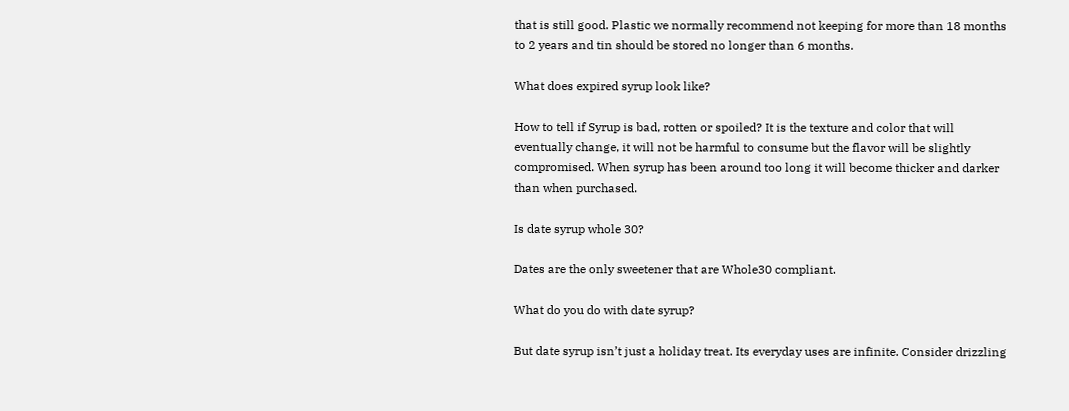that is still good. Plastic we normally recommend not keeping for more than 18 months to 2 years and tin should be stored no longer than 6 months.

What does expired syrup look like?

How to tell if Syrup is bad, rotten or spoiled? It is the texture and color that will eventually change, it will not be harmful to consume but the flavor will be slightly compromised. When syrup has been around too long it will become thicker and darker than when purchased.

Is date syrup whole 30?

Dates are the only sweetener that are Whole30 compliant.

What do you do with date syrup?

But date syrup isn’t just a holiday treat. Its everyday uses are infinite. Consider drizzling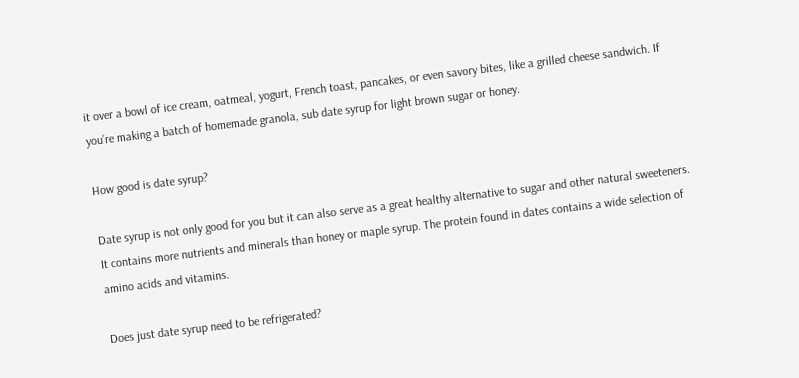it over a bowl of ice cream, oatmeal, yogurt, French toast, pancakes, or even savory bites, like a grilled cheese sandwich. If you’re making a batch of homemade granola, sub date syrup for light brown sugar or honey.

How good is date syrup?

Date syrup is not only good for you but it can also serve as a great healthy alternative to sugar and other natural sweeteners. It contains more nutrients and minerals than honey or maple syrup. The protein found in dates contains a wide selection of amino acids and vitamins.

Does just date syrup need to be refrigerated?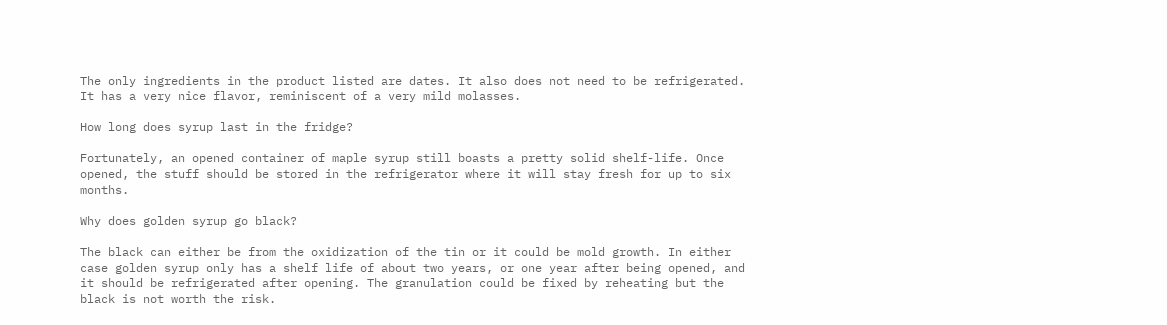The only ingredients in the product listed are dates. It also does not need to be refrigerated. It has a very nice flavor, reminiscent of a very mild molasses.

How long does syrup last in the fridge?

Fortunately, an opened container of maple syrup still boasts a pretty solid shelf-life. Once opened, the stuff should be stored in the refrigerator where it will stay fresh for up to six months.

Why does golden syrup go black?

The black can either be from the oxidization of the tin or it could be mold growth. In either case golden syrup only has a shelf life of about two years, or one year after being opened, and it should be refrigerated after opening. The granulation could be fixed by reheating but the black is not worth the risk.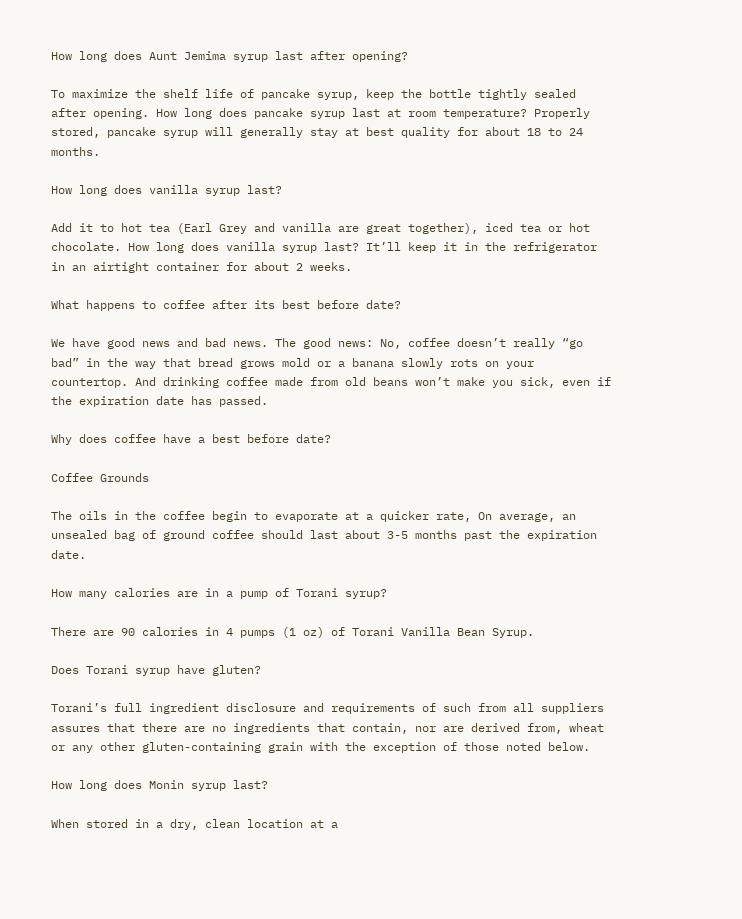How long does Aunt Jemima syrup last after opening?

To maximize the shelf life of pancake syrup, keep the bottle tightly sealed after opening. How long does pancake syrup last at room temperature? Properly stored, pancake syrup will generally stay at best quality for about 18 to 24 months.

How long does vanilla syrup last?

Add it to hot tea (Earl Grey and vanilla are great together), iced tea or hot chocolate. How long does vanilla syrup last? It’ll keep it in the refrigerator in an airtight container for about 2 weeks.

What happens to coffee after its best before date?

We have good news and bad news. The good news: No, coffee doesn’t really “go bad” in the way that bread grows mold or a banana slowly rots on your countertop. And drinking coffee made from old beans won’t make you sick, even if the expiration date has passed.

Why does coffee have a best before date?

Coffee Grounds

The oils in the coffee begin to evaporate at a quicker rate, On average, an unsealed bag of ground coffee should last about 3-5 months past the expiration date.

How many calories are in a pump of Torani syrup?

There are 90 calories in 4 pumps (1 oz) of Torani Vanilla Bean Syrup.

Does Torani syrup have gluten?

Torani’s full ingredient disclosure and requirements of such from all suppliers assures that there are no ingredients that contain, nor are derived from, wheat or any other gluten-containing grain with the exception of those noted below.

How long does Monin syrup last?

When stored in a dry, clean location at a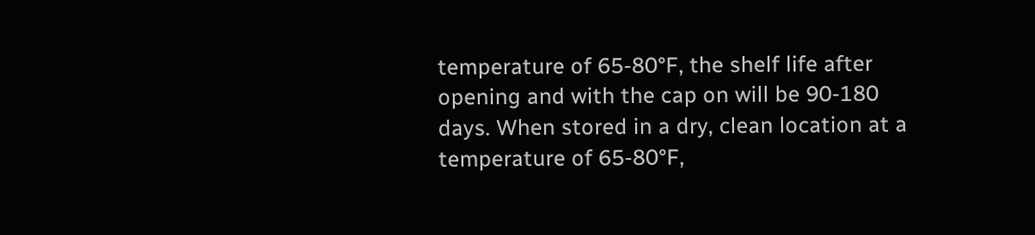temperature of 65-80°F, the shelf life after opening and with the cap on will be 90-180 days. When stored in a dry, clean location at a temperature of 65-80°F,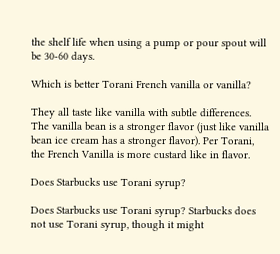the shelf life when using a pump or pour spout will be 30-60 days.

Which is better Torani French vanilla or vanilla?

They all taste like vanilla with subtle differences. The vanilla bean is a stronger flavor (just like vanilla bean ice cream has a stronger flavor). Per Torani, the French Vanilla is more custard like in flavor.

Does Starbucks use Torani syrup?

Does Starbucks use Torani syrup? Starbucks does not use Torani syrup, though it might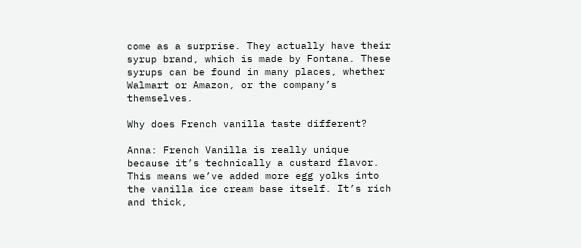come as a surprise. They actually have their syrup brand, which is made by Fontana. These syrups can be found in many places, whether Walmart or Amazon, or the company’s themselves.

Why does French vanilla taste different?

Anna: French Vanilla is really unique because it’s technically a custard flavor. This means we’ve added more egg yolks into the vanilla ice cream base itself. It’s rich and thick,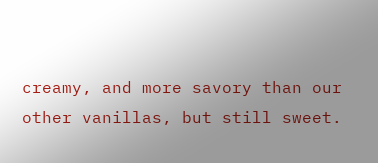creamy, and more savory than our other vanillas, but still sweet.